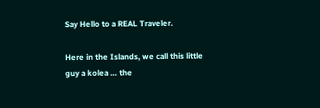Say Hello to a REAL Traveler.

Here in the Islands, we call this little guy a kolea … the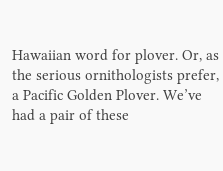Hawaiian word for plover. Or, as the serious ornithologists prefer, a Pacific Golden Plover. We’ve had a pair of these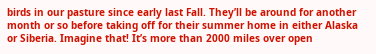birds in our pasture since early last Fall. They’ll be around for another month or so before taking off for their summer home in either Alaska or Siberia. Imagine that! It’s more than 2000 miles over open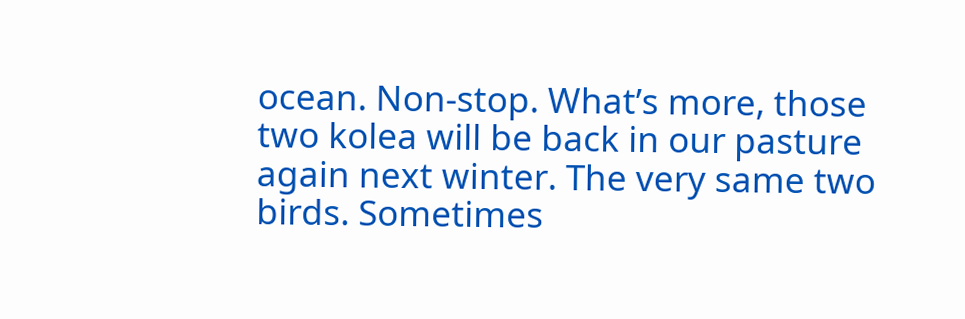ocean. Non-stop. What’s more, those two kolea will be back in our pasture again next winter. The very same two birds. Sometimes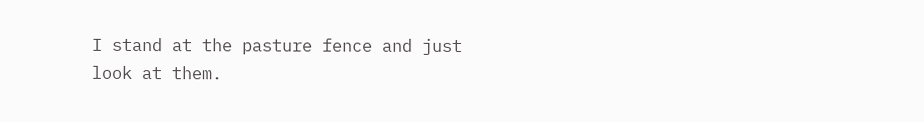I stand at the pasture fence and just look at them.